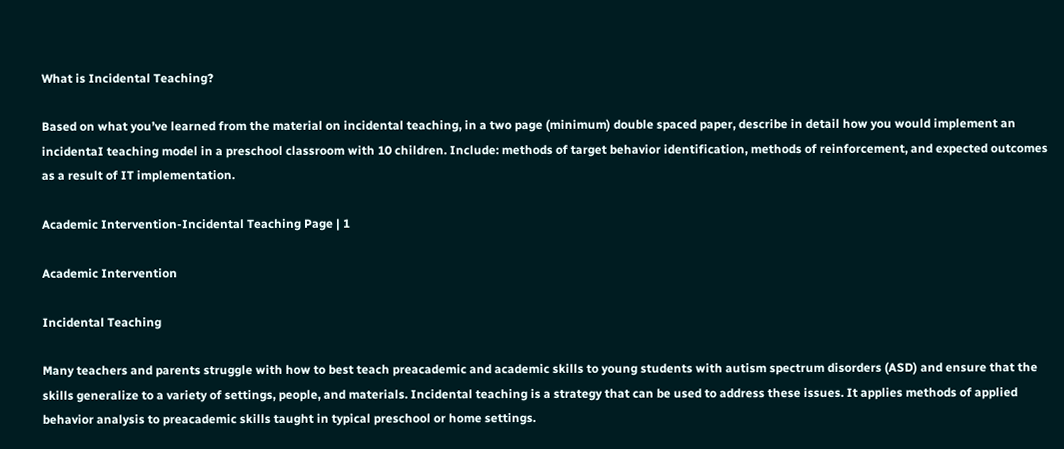What is Incidental Teaching?

Based on what you’ve learned from the material on incidental teaching, in a two page (minimum) double spaced paper, describe in detail how you would implement an incidentaI teaching model in a preschool classroom with 10 children. Include: methods of target behavior identification, methods of reinforcement, and expected outcomes as a result of IT implementation.

Academic Intervention-Incidental Teaching Page | 1

Academic Intervention

Incidental Teaching

Many teachers and parents struggle with how to best teach preacademic and academic skills to young students with autism spectrum disorders (ASD) and ensure that the skills generalize to a variety of settings, people, and materials. Incidental teaching is a strategy that can be used to address these issues. It applies methods of applied behavior analysis to preacademic skills taught in typical preschool or home settings.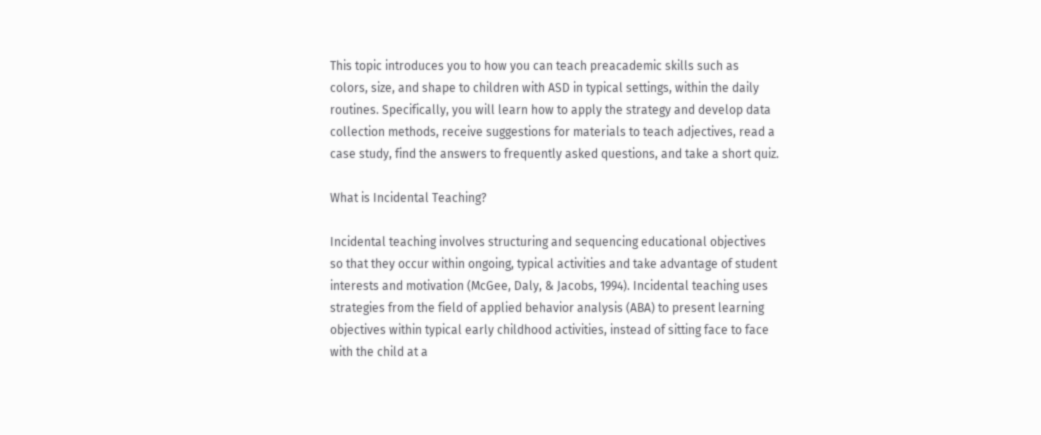This topic introduces you to how you can teach preacademic skills such as colors, size, and shape to children with ASD in typical settings, within the daily routines. Specifically, you will learn how to apply the strategy and develop data collection methods, receive suggestions for materials to teach adjectives, read a case study, find the answers to frequently asked questions, and take a short quiz.

What is Incidental Teaching?

Incidental teaching involves structuring and sequencing educational objectives so that they occur within ongoing, typical activities and take advantage of student interests and motivation (McGee, Daly, & Jacobs, 1994). Incidental teaching uses strategies from the field of applied behavior analysis (ABA) to present learning objectives within typical early childhood activities, instead of sitting face to face with the child at a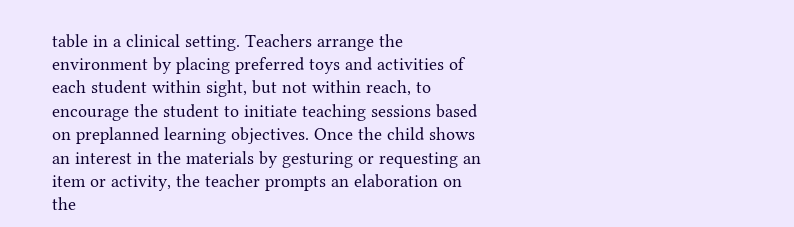table in a clinical setting. Teachers arrange the environment by placing preferred toys and activities of each student within sight, but not within reach, to encourage the student to initiate teaching sessions based on preplanned learning objectives. Once the child shows an interest in the materials by gesturing or requesting an item or activity, the teacher prompts an elaboration on the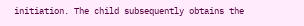initiation. The child subsequently obtains the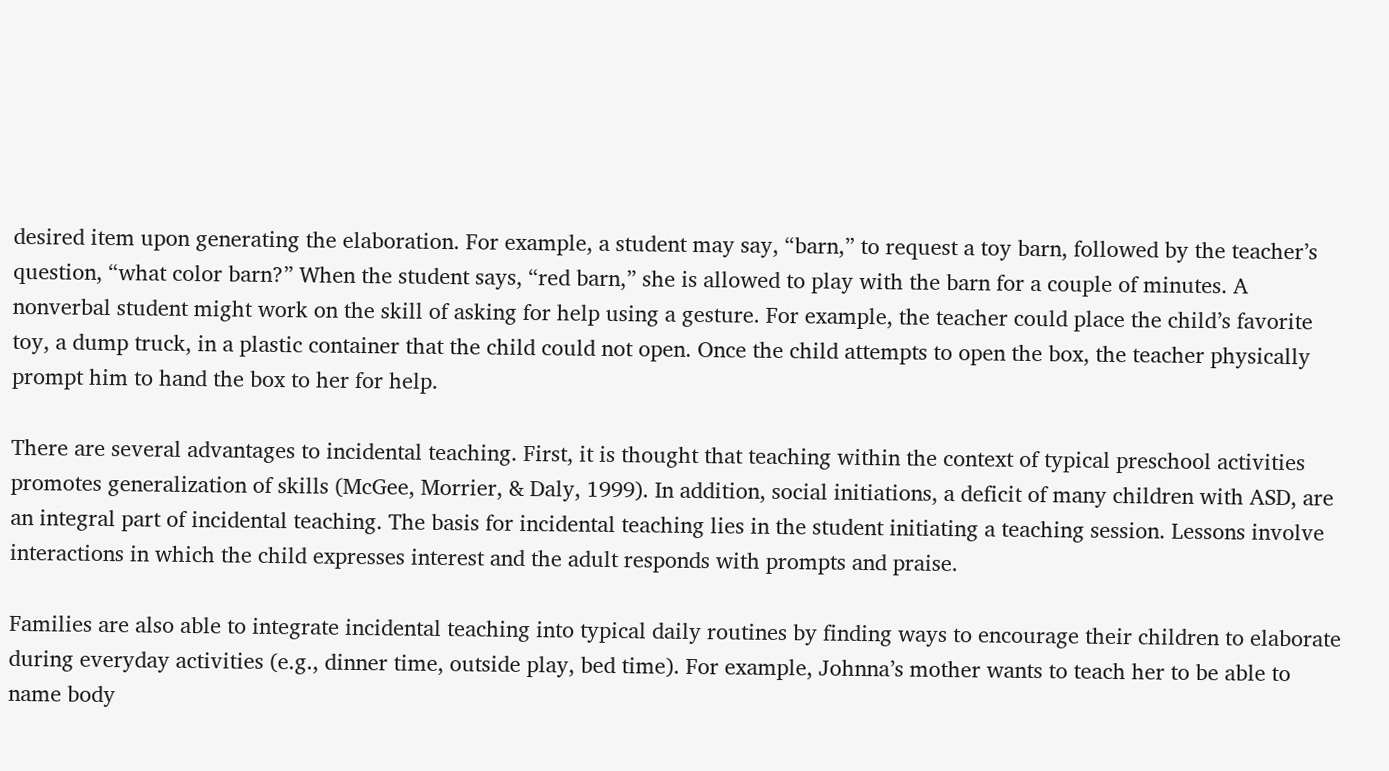desired item upon generating the elaboration. For example, a student may say, “barn,” to request a toy barn, followed by the teacher’s question, “what color barn?” When the student says, “red barn,” she is allowed to play with the barn for a couple of minutes. A nonverbal student might work on the skill of asking for help using a gesture. For example, the teacher could place the child’s favorite toy, a dump truck, in a plastic container that the child could not open. Once the child attempts to open the box, the teacher physically prompt him to hand the box to her for help.

There are several advantages to incidental teaching. First, it is thought that teaching within the context of typical preschool activities promotes generalization of skills (McGee, Morrier, & Daly, 1999). In addition, social initiations, a deficit of many children with ASD, are an integral part of incidental teaching. The basis for incidental teaching lies in the student initiating a teaching session. Lessons involve interactions in which the child expresses interest and the adult responds with prompts and praise.

Families are also able to integrate incidental teaching into typical daily routines by finding ways to encourage their children to elaborate during everyday activities (e.g., dinner time, outside play, bed time). For example, Johnna’s mother wants to teach her to be able to name body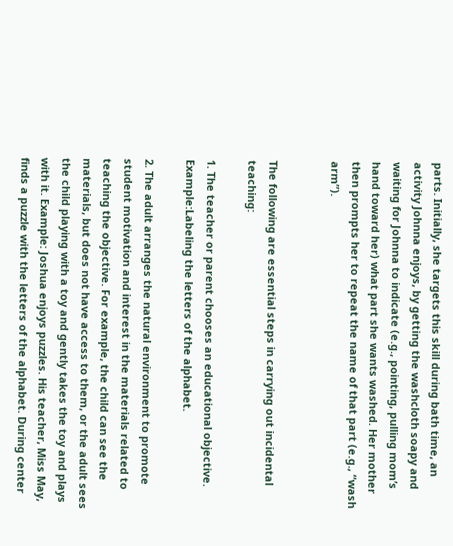parts. Initially, she targets this skill during bath time, an activity Johnna enjoys, by getting the washcloth soapy and waiting for Johnna to indicate (e.g., pointing, pulling mom’s hand toward her) what part she wants washed. Her mother then prompts her to repeat the name of that part (e.g., “wash arm”).


The following are essential steps in carrying out incidental teaching:

1. The teacher or parent chooses an educational objective. Example:Labeling the letters of the alphabet.

2. The adult arranges the natural environment to promote student motivation and interest in the materials related to teaching the objective. For example, the child can see the materials, but does not have access to them, or the adult sees the child playing with a toy and gently takes the toy and plays with it. Example: Joshua enjoys puzzles. His teacher, Miss May, finds a puzzle with the letters of the alphabet. During center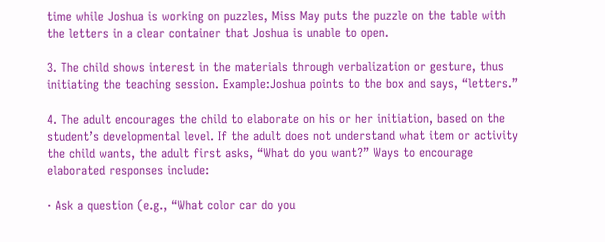time while Joshua is working on puzzles, Miss May puts the puzzle on the table with the letters in a clear container that Joshua is unable to open.

3. The child shows interest in the materials through verbalization or gesture, thus initiating the teaching session. Example:Joshua points to the box and says, “letters.”

4. The adult encourages the child to elaborate on his or her initiation, based on the student’s developmental level. If the adult does not understand what item or activity the child wants, the adult first asks, “What do you want?” Ways to encourage elaborated responses include:

· Ask a question (e.g., “What color car do you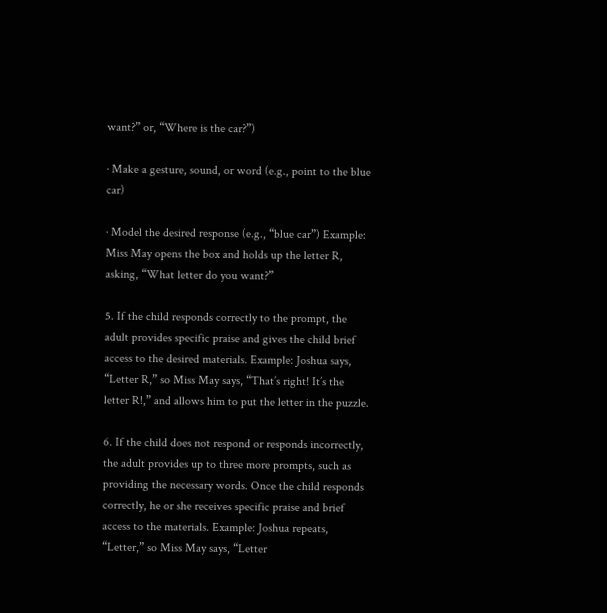want?” or, “Where is the car?”)

· Make a gesture, sound, or word (e.g., point to the blue car)

· Model the desired response (e.g., “blue car”) Example: Miss May opens the box and holds up the letter R, asking, “What letter do you want?”

5. If the child responds correctly to the prompt, the adult provides specific praise and gives the child brief access to the desired materials. Example: Joshua says, “Letter R,” so Miss May says, “That’s right! It’s the letter R!,” and allows him to put the letter in the puzzle.

6. If the child does not respond or responds incorrectly, the adult provides up to three more prompts, such as providing the necessary words. Once the child responds correctly, he or she receives specific praise and brief access to the materials. Example: Joshua repeats, “Letter,” so Miss May says, “Letter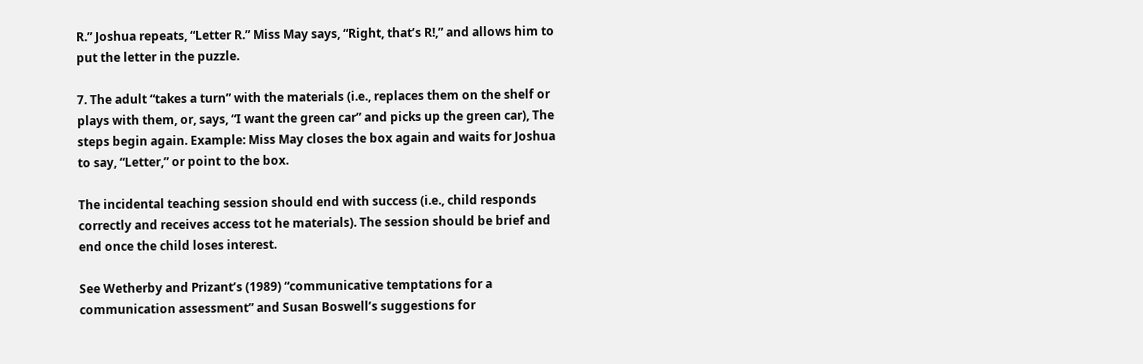R.” Joshua repeats, “Letter R.” Miss May says, “Right, that’s R!,” and allows him to put the letter in the puzzle.

7. The adult “takes a turn” with the materials (i.e., replaces them on the shelf or plays with them, or, says, “I want the green car” and picks up the green car), The steps begin again. Example: Miss May closes the box again and waits for Joshua to say, “Letter,” or point to the box.

The incidental teaching session should end with success (i.e., child responds correctly and receives access tot he materials). The session should be brief and end once the child loses interest.

See Wetherby and Prizant’s (1989) “communicative temptations for a communication assessment” and Susan Boswell’s suggestions for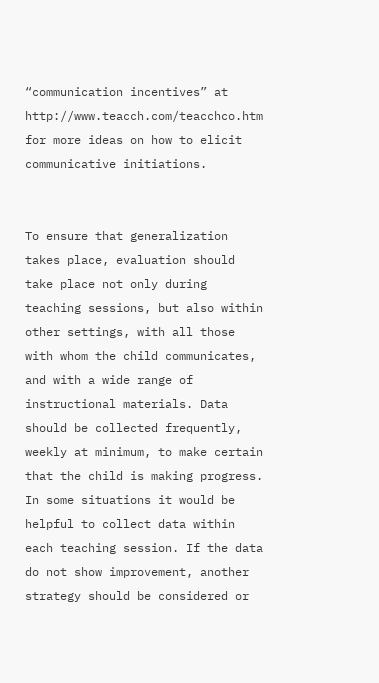“communication incentives” at http://www.teacch.com/teacchco.htm for more ideas on how to elicit communicative initiations.


To ensure that generalization takes place, evaluation should take place not only during teaching sessions, but also within other settings, with all those with whom the child communicates, and with a wide range of instructional materials. Data should be collected frequently, weekly at minimum, to make certain that the child is making progress. In some situations it would be helpful to collect data within each teaching session. If the data do not show improvement, another strategy should be considered or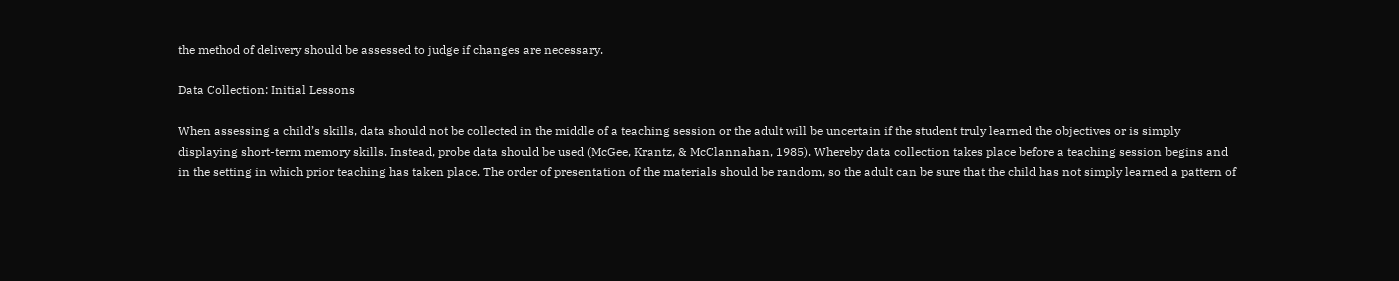the method of delivery should be assessed to judge if changes are necessary.

Data Collection: Initial Lessons

When assessing a child’s skills, data should not be collected in the middle of a teaching session or the adult will be uncertain if the student truly learned the objectives or is simply displaying short-term memory skills. Instead, probe data should be used (McGee, Krantz, & McClannahan, 1985). Whereby data collection takes place before a teaching session begins and in the setting in which prior teaching has taken place. The order of presentation of the materials should be random, so the adult can be sure that the child has not simply learned a pattern of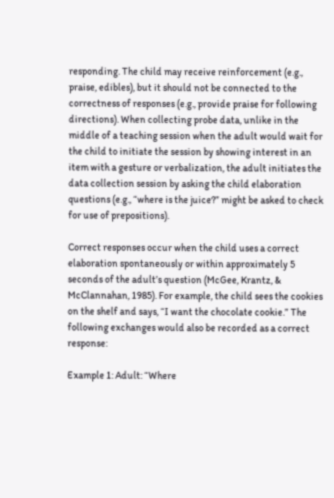responding. The child may receive reinforcement (e.g., praise, edibles), but it should not be connected to the correctness of responses (e.g., provide praise for following directions). When collecting probe data, unlike in the middle of a teaching session when the adult would wait for the child to initiate the session by showing interest in an item with a gesture or verbalization, the adult initiates the data collection session by asking the child elaboration questions (e.g., “where is the juice?” might be asked to check for use of prepositions).

Correct responses occur when the child uses a correct elaboration spontaneously or within approximately 5 seconds of the adult’s question (McGee, Krantz, & McClannahan, 1985). For example, the child sees the cookies on the shelf and says, “I want the chocolate cookie.” The following exchanges would also be recorded as a correct response:

Example 1: Adult: “Where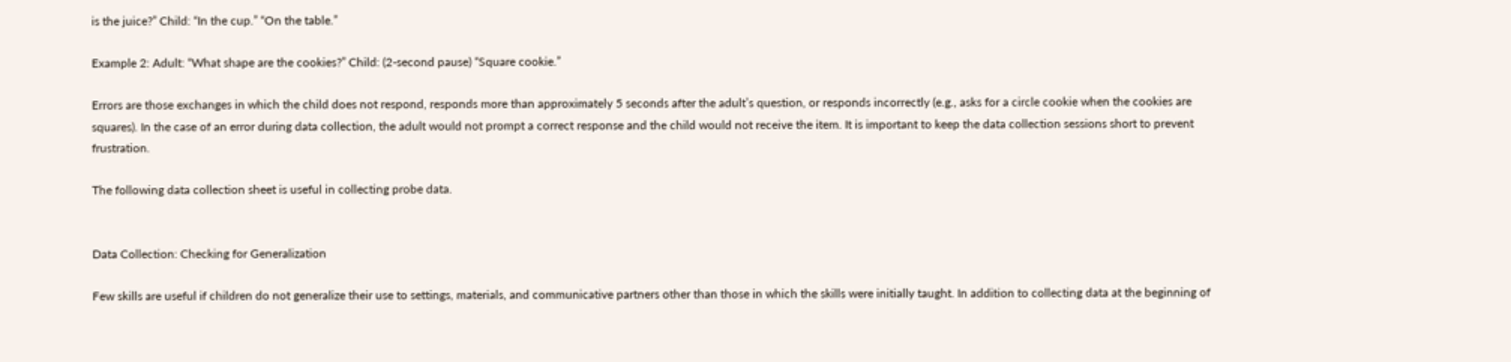is the juice?” Child: “In the cup.” “On the table.”

Example 2: Adult: “What shape are the cookies?” Child: (2-second pause) “Square cookie.”

Errors are those exchanges in which the child does not respond, responds more than approximately 5 seconds after the adult’s question, or responds incorrectly (e.g., asks for a circle cookie when the cookies are squares). In the case of an error during data collection, the adult would not prompt a correct response and the child would not receive the item. It is important to keep the data collection sessions short to prevent frustration.

The following data collection sheet is useful in collecting probe data.


Data Collection: Checking for Generalization

Few skills are useful if children do not generalize their use to settings, materials, and communicative partners other than those in which the skills were initially taught. In addition to collecting data at the beginning of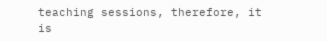teaching sessions, therefore, it is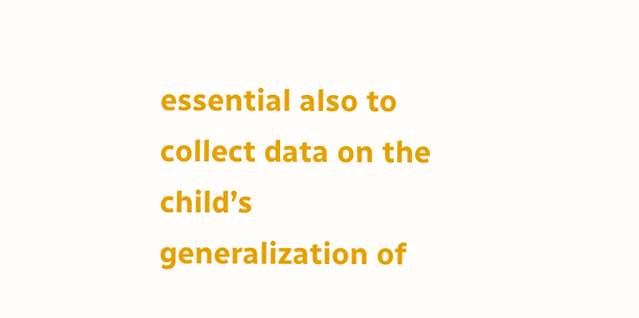essential also to collect data on the child’s generalization of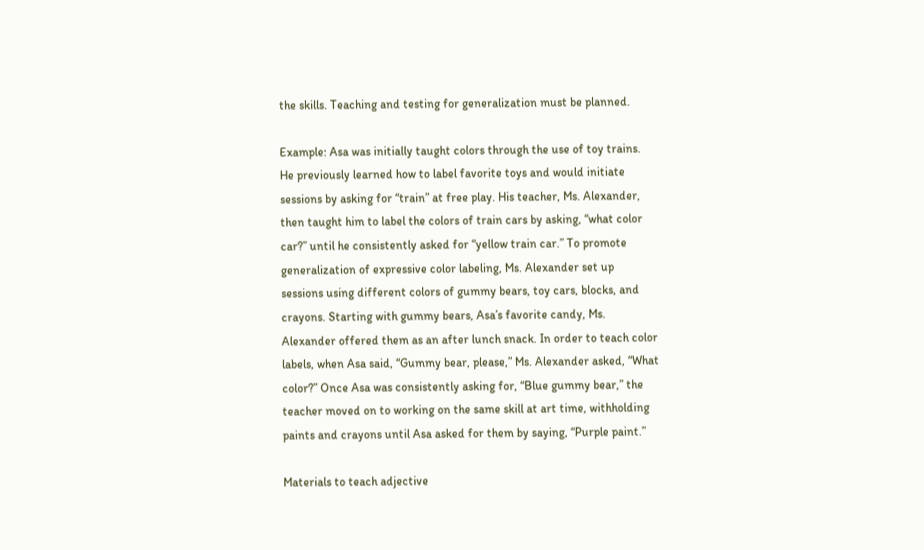the skills. Teaching and testing for generalization must be planned.

Example: Asa was initially taught colors through the use of toy trains. He previously learned how to label favorite toys and would initiate sessions by asking for “train” at free play. His teacher, Ms. Alexander, then taught him to label the colors of train cars by asking, “what color car?” until he consistently asked for “yellow train car.” To promote generalization of expressive color labeling, Ms. Alexander set up sessions using different colors of gummy bears, toy cars, blocks, and crayons. Starting with gummy bears, Asa’s favorite candy, Ms. Alexander offered them as an after lunch snack. In order to teach color labels, when Asa said, “Gummy bear, please,” Ms. Alexander asked, “What color?” Once Asa was consistently asking for, “Blue gummy bear,” the teacher moved on to working on the same skill at art time, withholding paints and crayons until Asa asked for them by saying, “Purple paint.”

Materials to teach adjective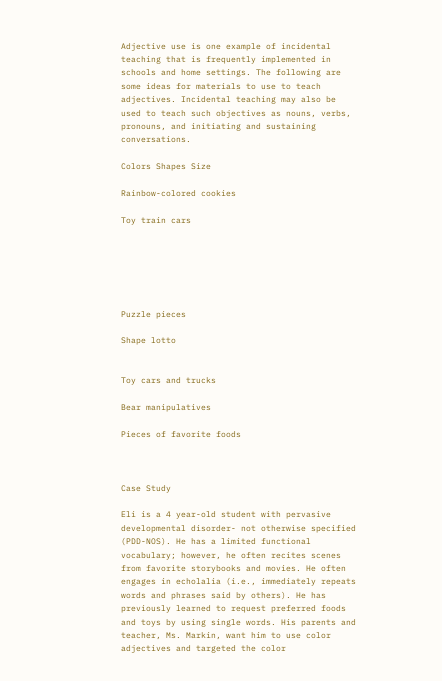Adjective use is one example of incidental teaching that is frequently implemented in schools and home settings. The following are some ideas for materials to use to teach adjectives. Incidental teaching may also be used to teach such objectives as nouns, verbs, pronouns, and initiating and sustaining conversations.

Colors Shapes Size

Rainbow-colored cookies

Toy train cars






Puzzle pieces

Shape lotto


Toy cars and trucks

Bear manipulatives

Pieces of favorite foods



Case Study

Eli is a 4 year-old student with pervasive developmental disorder- not otherwise specified (PDD-NOS). He has a limited functional vocabulary; however, he often recites scenes from favorite storybooks and movies. He often engages in echolalia (i.e., immediately repeats words and phrases said by others). He has previously learned to request preferred foods and toys by using single words. His parents and teacher, Ms. Markin, want him to use color adjectives and targeted the color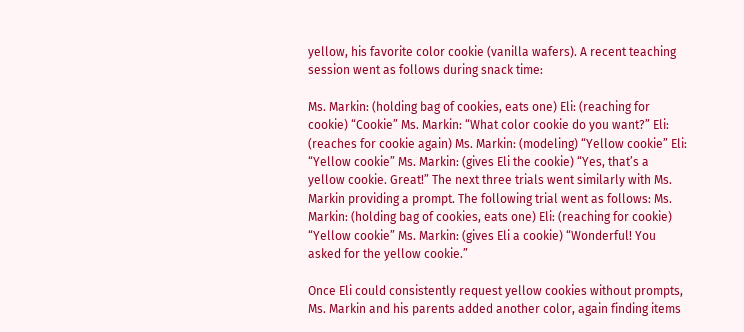yellow, his favorite color cookie (vanilla wafers). A recent teaching session went as follows during snack time:

Ms. Markin: (holding bag of cookies, eats one) Eli: (reaching for cookie) “Cookie” Ms. Markin: “What color cookie do you want?” Eli: (reaches for cookie again) Ms. Markin: (modeling) “Yellow cookie” Eli: “Yellow cookie” Ms. Markin: (gives Eli the cookie) “Yes, that’s a yellow cookie. Great!” The next three trials went similarly with Ms. Markin providing a prompt. The following trial went as follows: Ms. Markin: (holding bag of cookies, eats one) Eli: (reaching for cookie) “Yellow cookie” Ms. Markin: (gives Eli a cookie) “Wonderful! You asked for the yellow cookie.”

Once Eli could consistently request yellow cookies without prompts, Ms. Markin and his parents added another color, again finding items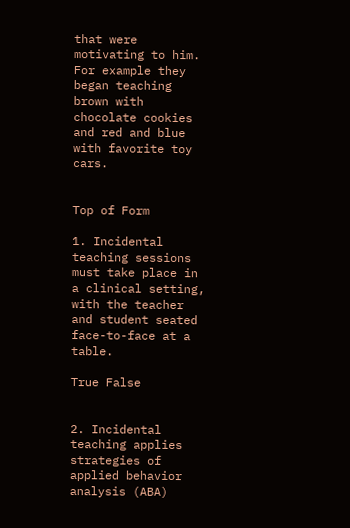that were motivating to him. For example they began teaching brown with chocolate cookies and red and blue with favorite toy cars.


Top of Form

1. Incidental teaching sessions must take place in a clinical setting, with the teacher and student seated face-to-face at a table.

True False


2. Incidental teaching applies strategies of applied behavior analysis (ABA)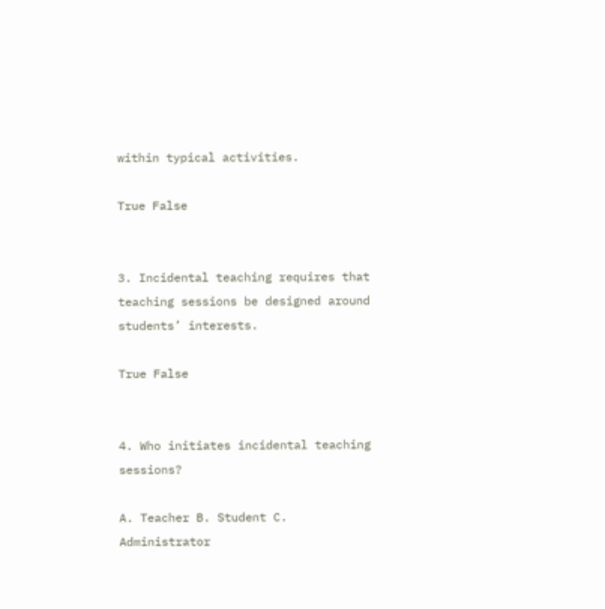within typical activities.

True False


3. Incidental teaching requires that teaching sessions be designed around students’ interests.

True False


4. Who initiates incidental teaching sessions?

A. Teacher B. Student C. Administrator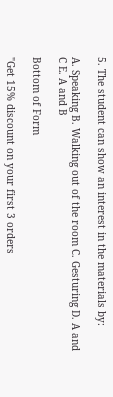5. The student can show an interest in the materials by:

A. Speaking B. Walking out of the room C. Gesturing D. A and C E. A and B

Bottom of Form

"Get 15% discount on your first 3 orders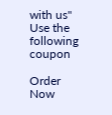with us"
Use the following coupon

Order Now